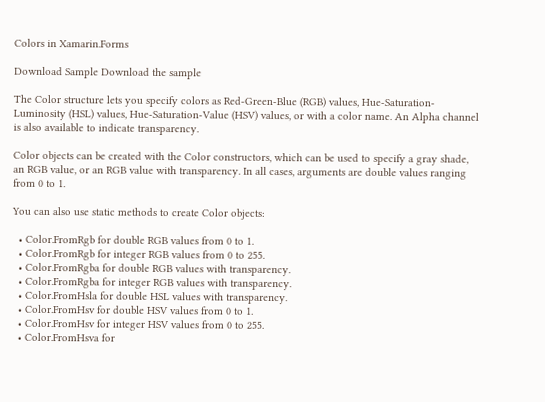Colors in Xamarin.Forms

Download Sample Download the sample

The Color structure lets you specify colors as Red-Green-Blue (RGB) values, Hue-Saturation-Luminosity (HSL) values, Hue-Saturation-Value (HSV) values, or with a color name. An Alpha channel is also available to indicate transparency.

Color objects can be created with the Color constructors, which can be used to specify a gray shade, an RGB value, or an RGB value with transparency. In all cases, arguments are double values ranging from 0 to 1.

You can also use static methods to create Color objects:

  • Color.FromRgb for double RGB values from 0 to 1.
  • Color.FromRgb for integer RGB values from 0 to 255.
  • Color.FromRgba for double RGB values with transparency.
  • Color.FromRgba for integer RGB values with transparency.
  • Color.FromHsla for double HSL values with transparency.
  • Color.FromHsv for double HSV values from 0 to 1.
  • Color.FromHsv for integer HSV values from 0 to 255.
  • Color.FromHsva for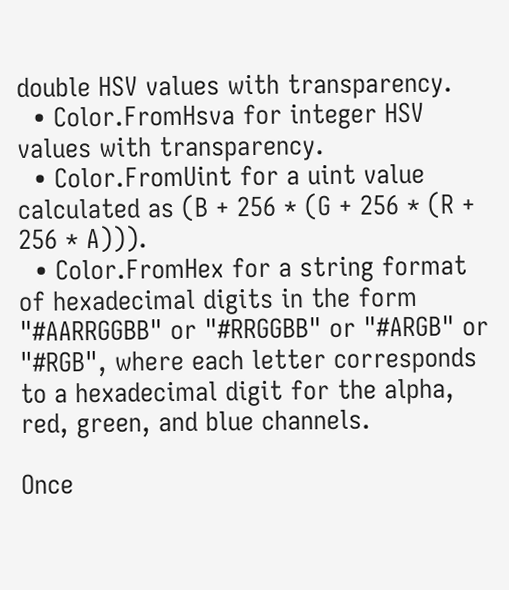double HSV values with transparency.
  • Color.FromHsva for integer HSV values with transparency.
  • Color.FromUint for a uint value calculated as (B + 256 * (G + 256 * (R + 256 * A))).
  • Color.FromHex for a string format of hexadecimal digits in the form "#AARRGGBB" or "#RRGGBB" or "#ARGB" or "#RGB", where each letter corresponds to a hexadecimal digit for the alpha, red, green, and blue channels.

Once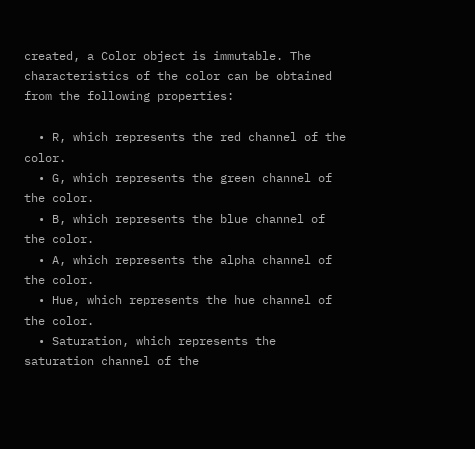created, a Color object is immutable. The characteristics of the color can be obtained from the following properties:

  • R, which represents the red channel of the color.
  • G, which represents the green channel of the color.
  • B, which represents the blue channel of the color.
  • A, which represents the alpha channel of the color.
  • Hue, which represents the hue channel of the color.
  • Saturation, which represents the saturation channel of the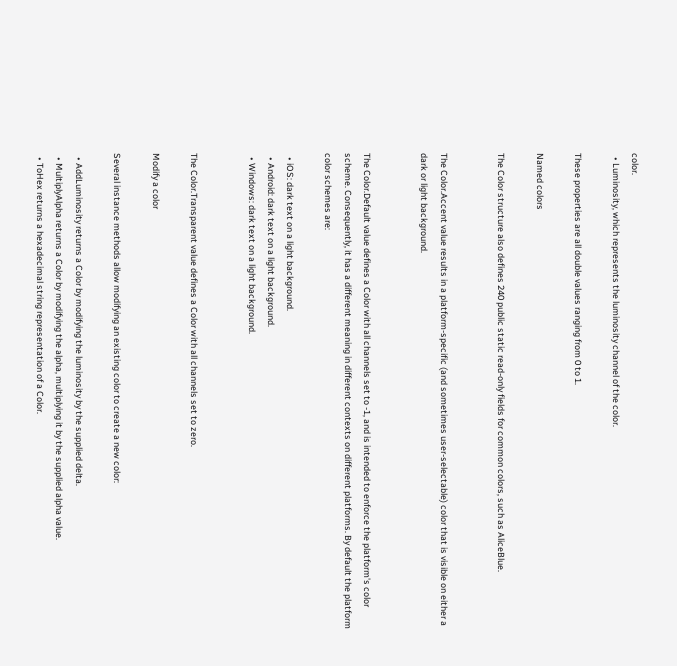color.
  • Luminosity, which represents the luminosity channel of the color.

These properties are all double values ranging from 0 to 1.

Named colors

The Color structure also defines 240 public static read-only fields for common colors, such as AliceBlue.


The Color.Accent value results in a platform-specific (and sometimes user-selectable) color that is visible on either a dark or light background.


The Color.Default value defines a Color with all channels set to -1, and is intended to enforce the platform's color scheme. Consequently, it has a different meaning in different contexts on different platforms. By default the platform color schemes are:

  • iOS: dark text on a light background.
  • Android: dark text on a light background.
  • Windows: dark text on a light background.


The Color.Transparent value defines a Color with all channels set to zero.

Modify a color

Several instance methods allow modifying an existing color to create a new color:

  • AddLuminosity returns a Color by modifying the luminosity by the supplied delta.
  • MultiplyAlpha returns a Color by modifying the alpha, multiplying it by the supplied alpha value.
  • ToHex returns a hexadecimal string representation of a Color.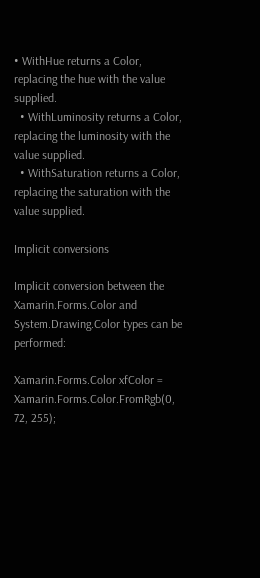• WithHue returns a Color, replacing the hue with the value supplied.
  • WithLuminosity returns a Color, replacing the luminosity with the value supplied.
  • WithSaturation returns a Color, replacing the saturation with the value supplied.

Implicit conversions

Implicit conversion between the Xamarin.Forms.Color and System.Drawing.Color types can be performed:

Xamarin.Forms.Color xfColor = Xamarin.Forms.Color.FromRgb(0, 72, 255);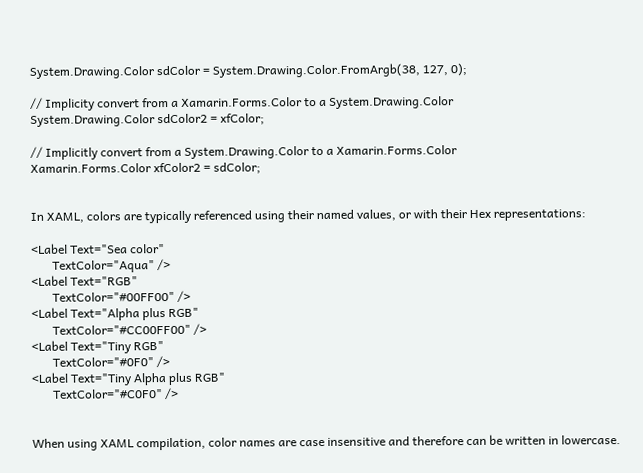System.Drawing.Color sdColor = System.Drawing.Color.FromArgb(38, 127, 0);

// Implicity convert from a Xamarin.Forms.Color to a System.Drawing.Color
System.Drawing.Color sdColor2 = xfColor;

// Implicitly convert from a System.Drawing.Color to a Xamarin.Forms.Color
Xamarin.Forms.Color xfColor2 = sdColor;


In XAML, colors are typically referenced using their named values, or with their Hex representations:

<Label Text="Sea color"
       TextColor="Aqua" />
<Label Text="RGB"
       TextColor="#00FF00" />
<Label Text="Alpha plus RGB"
       TextColor="#CC00FF00" />
<Label Text="Tiny RGB"
       TextColor="#0F0" />
<Label Text="Tiny Alpha plus RGB"
       TextColor="#C0F0" />


When using XAML compilation, color names are case insensitive and therefore can be written in lowercase.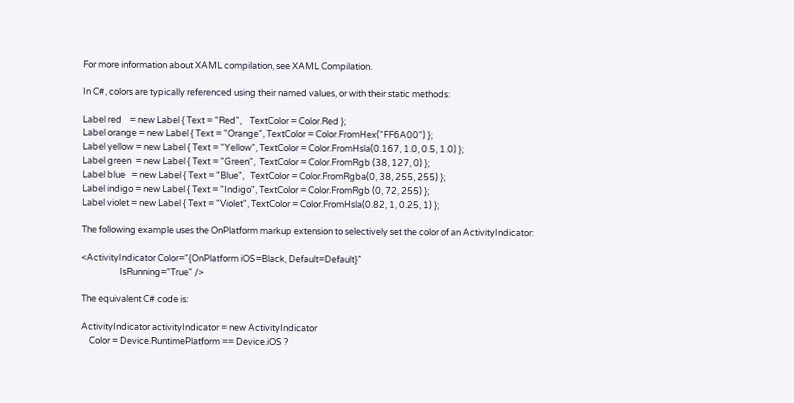For more information about XAML compilation, see XAML Compilation.

In C#, colors are typically referenced using their named values, or with their static methods:

Label red    = new Label { Text = "Red",    TextColor = Color.Red };
Label orange = new Label { Text = "Orange", TextColor = Color.FromHex("FF6A00") };
Label yellow = new Label { Text = "Yellow", TextColor = Color.FromHsla(0.167, 1.0, 0.5, 1.0) };
Label green  = new Label { Text = "Green",  TextColor = Color.FromRgb (38, 127, 0) };
Label blue   = new Label { Text = "Blue",   TextColor = Color.FromRgba(0, 38, 255, 255) };
Label indigo = new Label { Text = "Indigo", TextColor = Color.FromRgb (0, 72, 255) };
Label violet = new Label { Text = "Violet", TextColor = Color.FromHsla(0.82, 1, 0.25, 1) };

The following example uses the OnPlatform markup extension to selectively set the color of an ActivityIndicator:

<ActivityIndicator Color="{OnPlatform iOS=Black, Default=Default}"
                   IsRunning="True" />

The equivalent C# code is:

ActivityIndicator activityIndicator = new ActivityIndicator
    Color = Device.RuntimePlatform == Device.iOS ?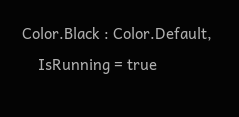Color.Black : Color.Default,
    IsRunning = true